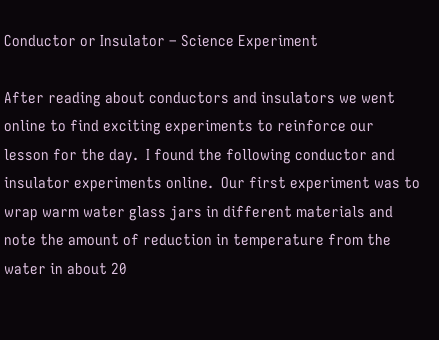Conductor or Insulator – Science Experiment

After reading about conductors and insulators we went online to find exciting experiments to reinforce our lesson for the day.  I found the following conductor and insulator experiments online.  Our first experiment was to wrap warm water glass jars in different materials and note the amount of reduction in temperature from the water in about 20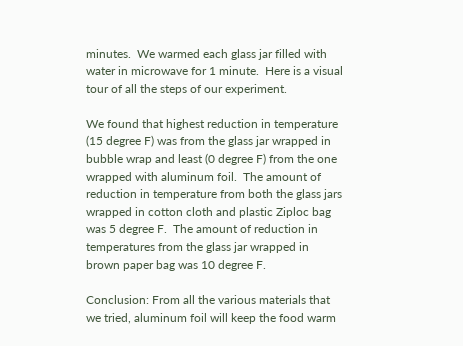minutes.  We warmed each glass jar filled with water in microwave for 1 minute.  Here is a visual tour of all the steps of our experiment.

We found that highest reduction in temperature (15 degree F) was from the glass jar wrapped in bubble wrap and least (0 degree F) from the one wrapped with aluminum foil.  The amount of reduction in temperature from both the glass jars wrapped in cotton cloth and plastic Ziploc bag was 5 degree F.  The amount of reduction in temperatures from the glass jar wrapped in brown paper bag was 10 degree F.

Conclusion: From all the various materials that we tried, aluminum foil will keep the food warm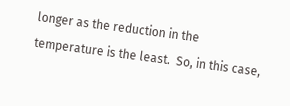longer as the reduction in the temperature is the least.  So, in this case,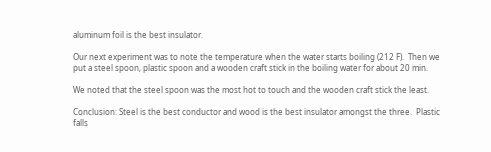aluminum foil is the best insulator.

Our next experiment was to note the temperature when the water starts boiling (212 F).  Then we put a steel spoon, plastic spoon and a wooden craft stick in the boiling water for about 20 min.

We noted that the steel spoon was the most hot to touch and the wooden craft stick the least.

Conclusion: Steel is the best conductor and wood is the best insulator amongst the three.  Plastic falls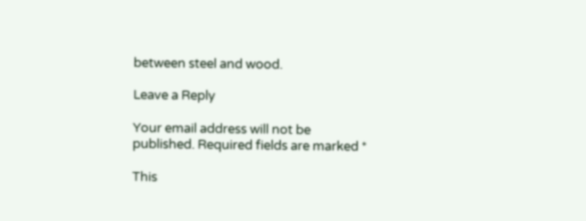between steel and wood.

Leave a Reply

Your email address will not be published. Required fields are marked *

This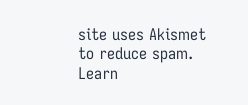site uses Akismet to reduce spam. Learn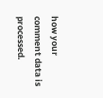how your comment data is processed.